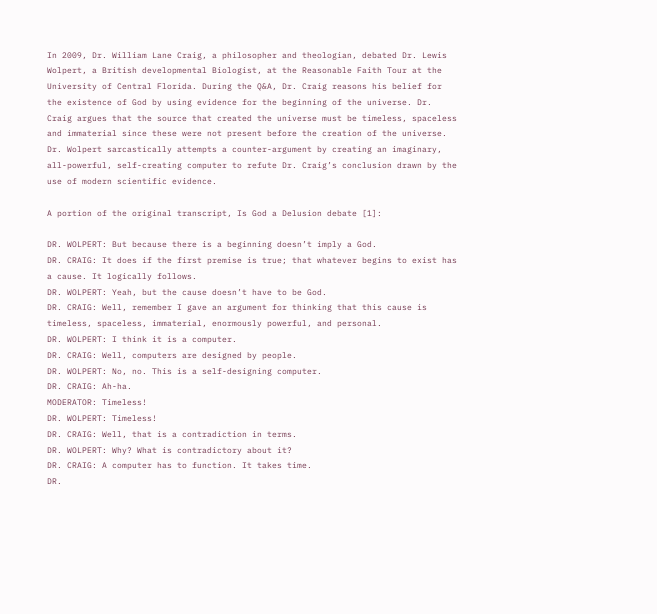In 2009, Dr. William Lane Craig, a philosopher and theologian, debated Dr. Lewis Wolpert, a British developmental Biologist, at the Reasonable Faith Tour at the University of Central Florida. During the Q&A, Dr. Craig reasons his belief for the existence of God by using evidence for the beginning of the universe. Dr. Craig argues that the source that created the universe must be timeless, spaceless and immaterial since these were not present before the creation of the universe. Dr. Wolpert sarcastically attempts a counter-argument by creating an imaginary, all-powerful, self-creating computer to refute Dr. Craig’s conclusion drawn by the use of modern scientific evidence.

A portion of the original transcript, Is God a Delusion debate [1]:

DR. WOLPERT: But because there is a beginning doesn’t imply a God.
DR. CRAIG: It does if the first premise is true; that whatever begins to exist has a cause. It logically follows.
DR. WOLPERT: Yeah, but the cause doesn’t have to be God.
DR. CRAIG: Well, remember I gave an argument for thinking that this cause is timeless, spaceless, immaterial, enormously powerful, and personal.
DR. WOLPERT: I think it is a computer.
DR. CRAIG: Well, computers are designed by people.
DR. WOLPERT: No, no. This is a self-designing computer.
DR. CRAIG: Ah-ha.
MODERATOR: Timeless!
DR. WOLPERT: Timeless!
DR. CRAIG: Well, that is a contradiction in terms.
DR. WOLPERT: Why? What is contradictory about it?
DR. CRAIG: A computer has to function. It takes time.
DR.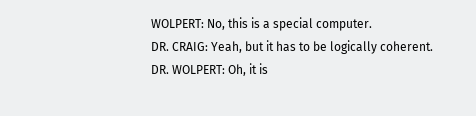WOLPERT: No, this is a special computer.
DR. CRAIG: Yeah, but it has to be logically coherent.
DR. WOLPERT: Oh, it is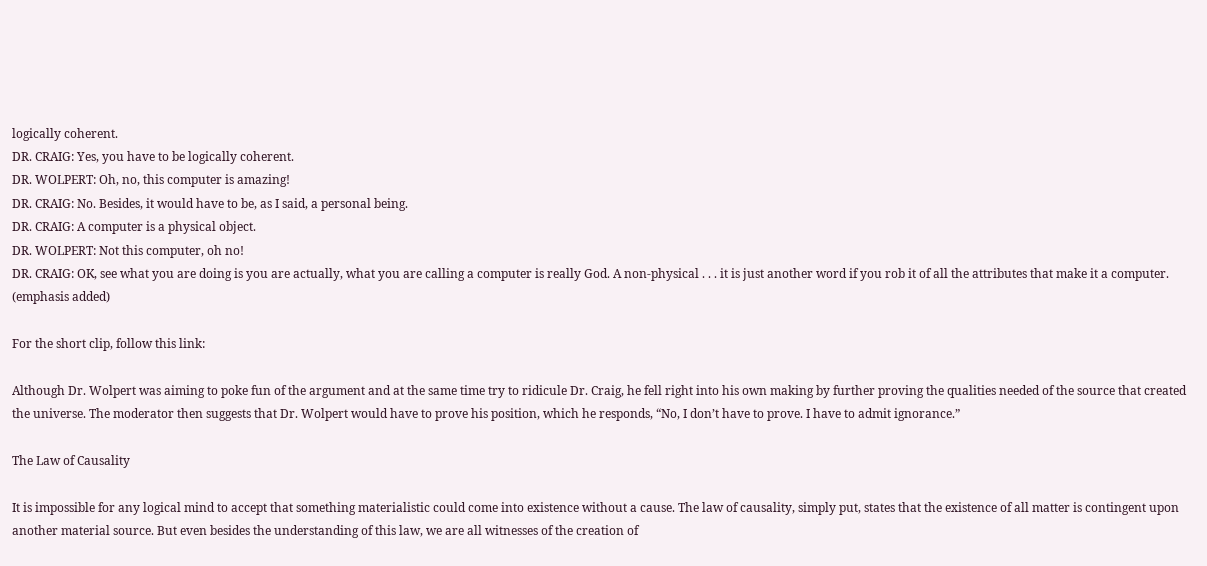logically coherent.
DR. CRAIG: Yes, you have to be logically coherent.
DR. WOLPERT: Oh, no, this computer is amazing!
DR. CRAIG: No. Besides, it would have to be, as I said, a personal being.
DR. CRAIG: A computer is a physical object.
DR. WOLPERT: Not this computer, oh no!
DR. CRAIG: OK, see what you are doing is you are actually, what you are calling a computer is really God. A non-physical . . . it is just another word if you rob it of all the attributes that make it a computer. (emphasis added)

For the short clip, follow this link:

Although Dr. Wolpert was aiming to poke fun of the argument and at the same time try to ridicule Dr. Craig, he fell right into his own making by further proving the qualities needed of the source that created the universe. The moderator then suggests that Dr. Wolpert would have to prove his position, which he responds, “No, I don’t have to prove. I have to admit ignorance.”

The Law of Causality

It is impossible for any logical mind to accept that something materialistic could come into existence without a cause. The law of causality, simply put, states that the existence of all matter is contingent upon another material source. But even besides the understanding of this law, we are all witnesses of the creation of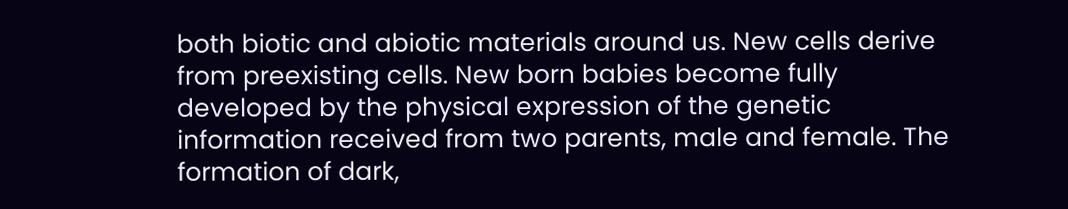both biotic and abiotic materials around us. New cells derive from preexisting cells. New born babies become fully developed by the physical expression of the genetic information received from two parents, male and female. The formation of dark,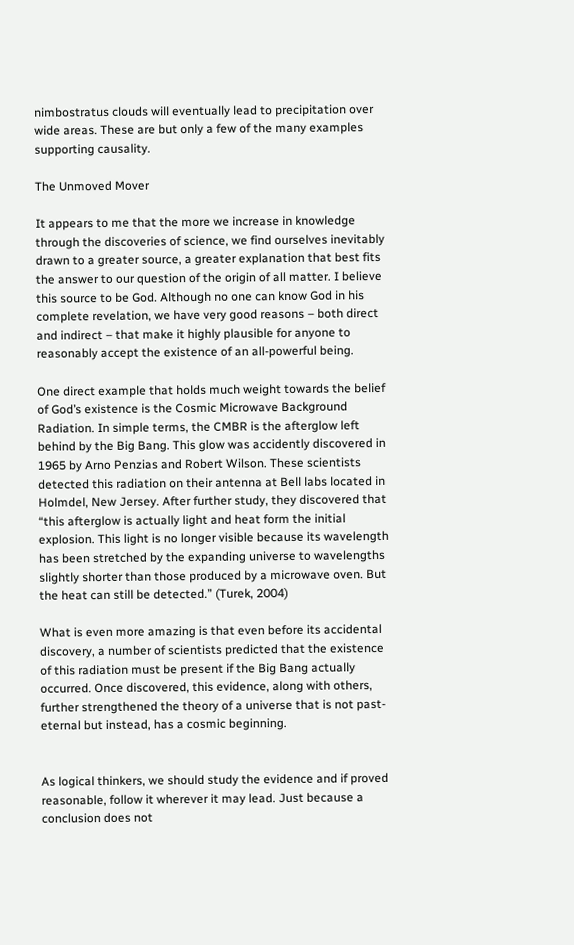nimbostratus clouds will eventually lead to precipitation over wide areas. These are but only a few of the many examples supporting causality.

The Unmoved Mover

It appears to me that the more we increase in knowledge through the discoveries of science, we find ourselves inevitably drawn to a greater source, a greater explanation that best fits the answer to our question of the origin of all matter. I believe this source to be God. Although no one can know God in his complete revelation, we have very good reasons – both direct and indirect – that make it highly plausible for anyone to reasonably accept the existence of an all-powerful being.

One direct example that holds much weight towards the belief of God’s existence is the Cosmic Microwave Background Radiation. In simple terms, the CMBR is the afterglow left behind by the Big Bang. This glow was accidently discovered in 1965 by Arno Penzias and Robert Wilson. These scientists detected this radiation on their antenna at Bell labs located in Holmdel, New Jersey. After further study, they discovered that “this afterglow is actually light and heat form the initial explosion. This light is no longer visible because its wavelength has been stretched by the expanding universe to wavelengths slightly shorter than those produced by a microwave oven. But the heat can still be detected.” (Turek, 2004)

What is even more amazing is that even before its accidental discovery, a number of scientists predicted that the existence of this radiation must be present if the Big Bang actually occurred. Once discovered, this evidence, along with others, further strengthened the theory of a universe that is not past-eternal but instead, has a cosmic beginning.


As logical thinkers, we should study the evidence and if proved reasonable, follow it wherever it may lead. Just because a conclusion does not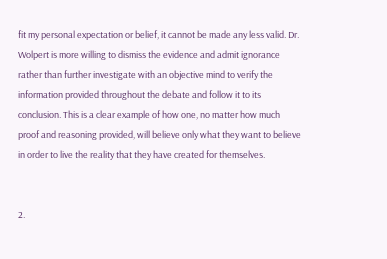fit my personal expectation or belief, it cannot be made any less valid. Dr. Wolpert is more willing to dismiss the evidence and admit ignorance rather than further investigate with an objective mind to verify the information provided throughout the debate and follow it to its conclusion. This is a clear example of how one, no matter how much proof and reasoning provided, will believe only what they want to believe in order to live the reality that they have created for themselves.


2.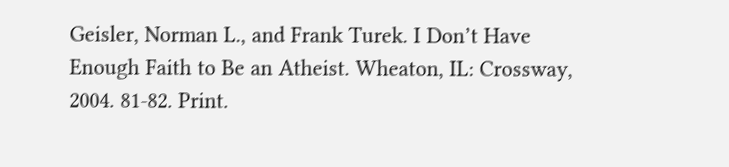Geisler, Norman L., and Frank Turek. I Don’t Have Enough Faith to Be an Atheist. Wheaton, IL: Crossway, 2004. 81-82. Print.